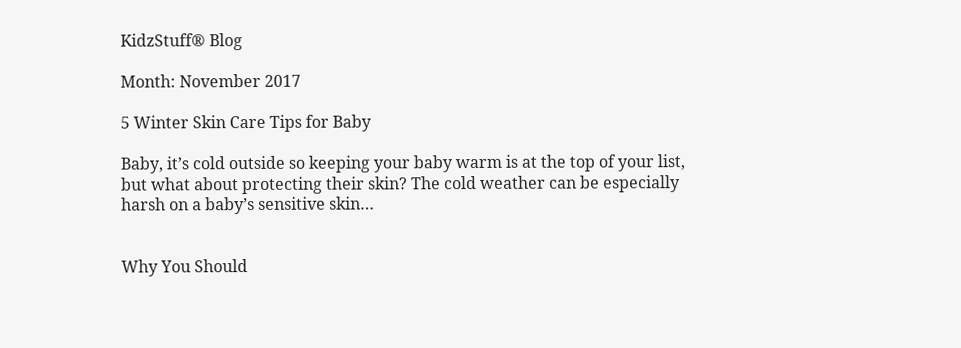KidzStuff® Blog

Month: November 2017

5 Winter Skin Care Tips for Baby

Baby, it’s cold outside so keeping your baby warm is at the top of your list, but what about protecting their skin? The cold weather can be especially harsh on a baby’s sensitive skin…


Why You Should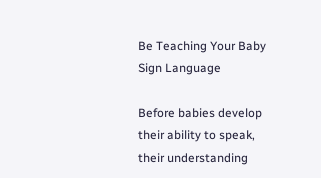Be Teaching Your Baby Sign Language

Before babies develop their ability to speak, their understanding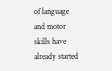of language and motor skills have already started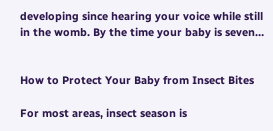developing since hearing your voice while still in the womb. By the time your baby is seven…


How to Protect Your Baby from Insect Bites

For most areas, insect season is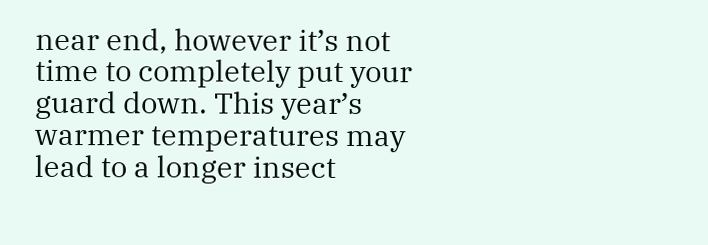near end, however it’s not time to completely put your guard down. This year’s warmer temperatures may lead to a longer insect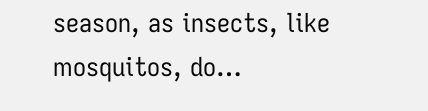season, as insects, like mosquitos, do…